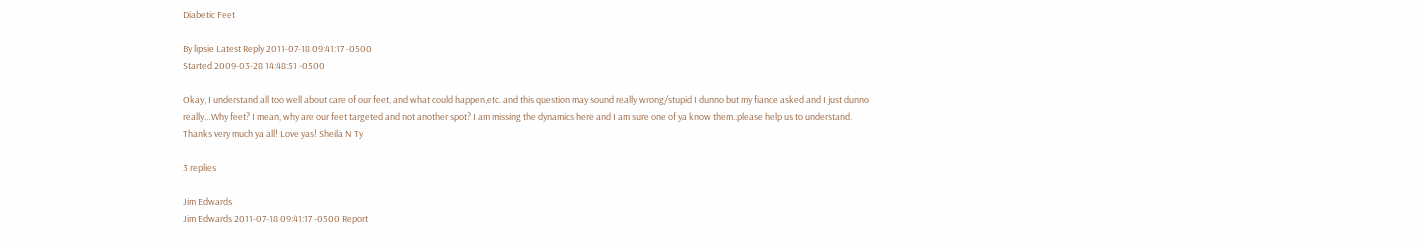Diabetic Feet

By lipsie Latest Reply 2011-07-18 09:41:17 -0500
Started 2009-03-28 14:48:51 -0500

Okay, I understand all too well about care of our feet, and what could happen,etc. and this question may sound really wrong/stupid I dunno but my fiance asked and I just dunno really…Why feet? I mean, why are our feet targeted and not another spot? I am missing the dynamics here and I am sure one of ya know them..please help us to understand. Thanks very much ya all! Love yas! Sheila N Ty

3 replies

Jim Edwards
Jim Edwards 2011-07-18 09:41:17 -0500 Report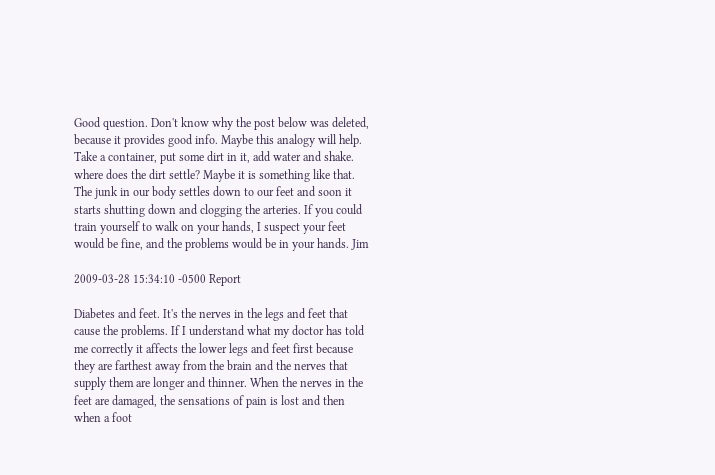Good question. Don't know why the post below was deleted, because it provides good info. Maybe this analogy will help. Take a container, put some dirt in it, add water and shake. where does the dirt settle? Maybe it is something like that. The junk in our body settles down to our feet and soon it starts shutting down and clogging the arteries. If you could train yourself to walk on your hands, I suspect your feet would be fine, and the problems would be in your hands. Jim

2009-03-28 15:34:10 -0500 Report

Diabetes and feet. It's the nerves in the legs and feet that cause the problems. If I understand what my doctor has told me correctly it affects the lower legs and feet first because they are farthest away from the brain and the nerves that supply them are longer and thinner. When the nerves in the feet are damaged, the sensations of pain is lost and then when a foot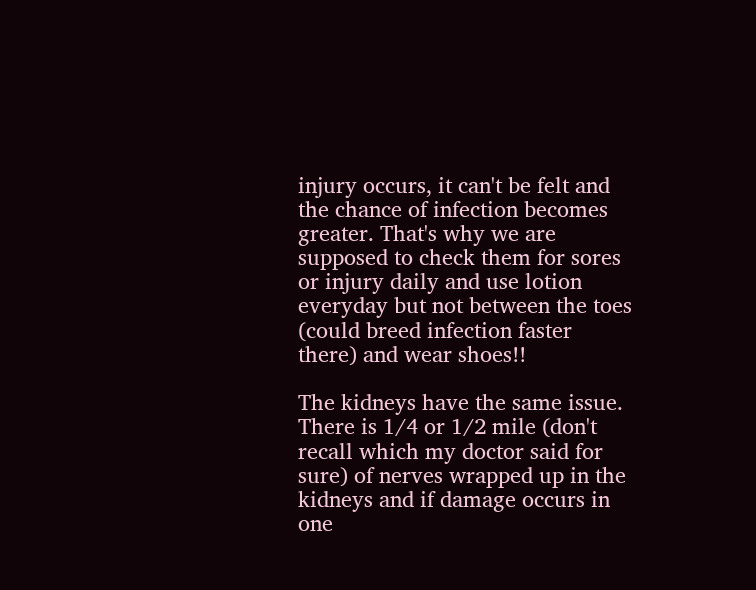injury occurs, it can't be felt and the chance of infection becomes greater. That's why we are supposed to check them for sores or injury daily and use lotion everyday but not between the toes (could breed infection faster there) and wear shoes!!

The kidneys have the same issue. There is 1/4 or 1/2 mile (don't recall which my doctor said for sure) of nerves wrapped up in the kidneys and if damage occurs in one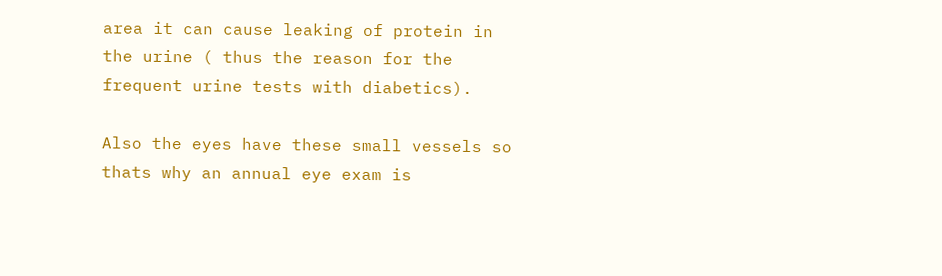area it can cause leaking of protein in the urine ( thus the reason for the frequent urine tests with diabetics).

Also the eyes have these small vessels so thats why an annual eye exam is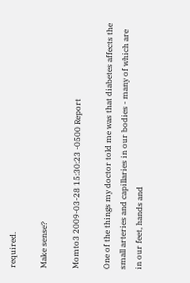required.

Make sense?

Momto3 2009-03-28 15:30:23 -0500 Report

One of the things my doctor told me was that diabetes affects the small arteries and capillaries in our bodies - many of which are in our feet, hands and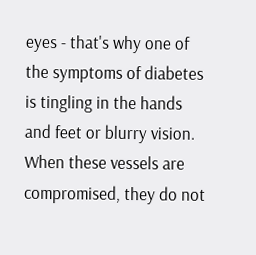eyes - that's why one of the symptoms of diabetes is tingling in the hands and feet or blurry vision. When these vessels are compromised, they do not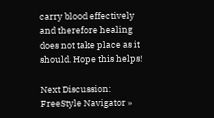carry blood effectively and therefore healing does not take place as it should. Hope this helps!

Next Discussion: FreeStyle Navigator »